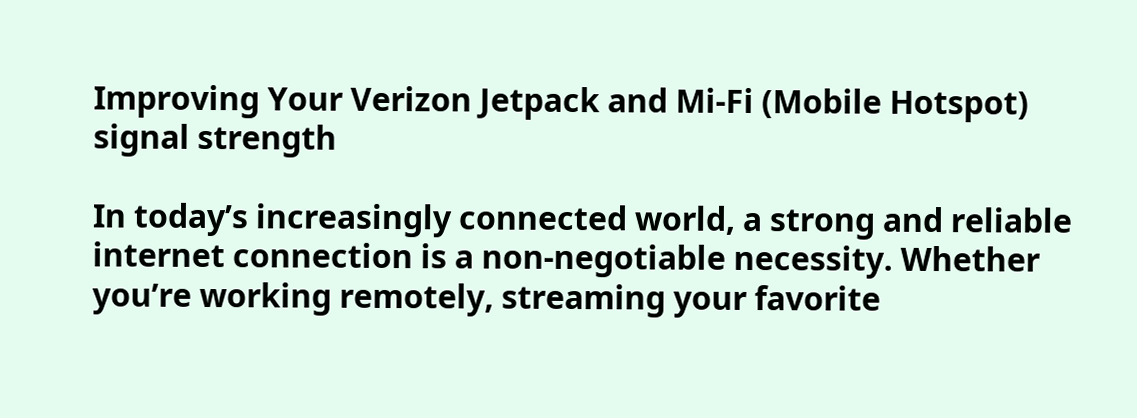Improving Your Verizon Jetpack and Mi-Fi (Mobile Hotspot) signal strength

In today’s increasingly connected world, a strong and reliable internet connection is a non-negotiable necessity. Whether you’re working remotely, streaming your favorite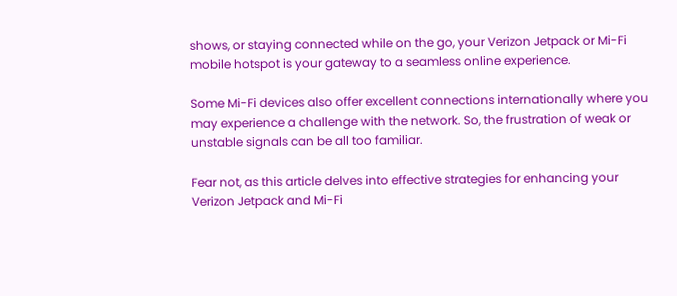shows, or staying connected while on the go, your Verizon Jetpack or Mi-Fi mobile hotspot is your gateway to a seamless online experience.

Some Mi-Fi devices also offer excellent connections internationally where you may experience a challenge with the network. So, the frustration of weak or unstable signals can be all too familiar.

Fear not, as this article delves into effective strategies for enhancing your Verizon Jetpack and Mi-Fi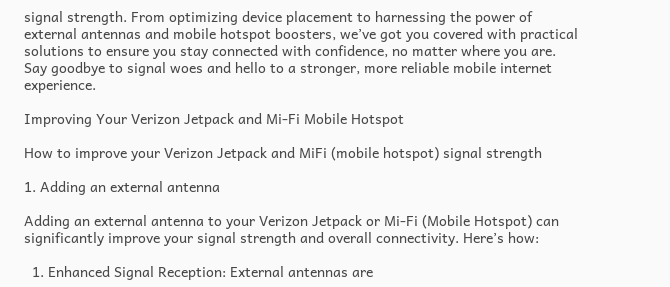signal strength. From optimizing device placement to harnessing the power of external antennas and mobile hotspot boosters, we’ve got you covered with practical solutions to ensure you stay connected with confidence, no matter where you are. Say goodbye to signal woes and hello to a stronger, more reliable mobile internet experience.

Improving Your Verizon Jetpack and Mi-Fi Mobile Hotspot

How to improve your Verizon Jetpack and MiFi (mobile hotspot) signal strength

1. Adding an external antenna

Adding an external antenna to your Verizon Jetpack or Mi-Fi (Mobile Hotspot) can significantly improve your signal strength and overall connectivity. Here’s how:

  1. Enhanced Signal Reception: External antennas are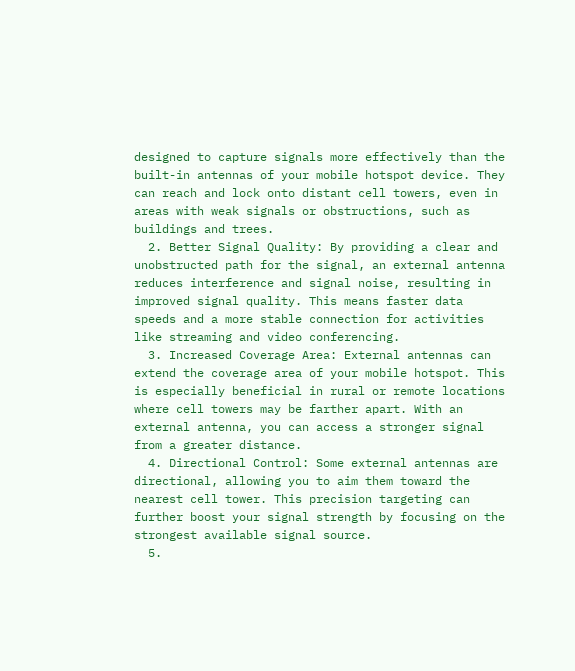designed to capture signals more effectively than the built-in antennas of your mobile hotspot device. They can reach and lock onto distant cell towers, even in areas with weak signals or obstructions, such as buildings and trees.
  2. Better Signal Quality: By providing a clear and unobstructed path for the signal, an external antenna reduces interference and signal noise, resulting in improved signal quality. This means faster data speeds and a more stable connection for activities like streaming and video conferencing.
  3. Increased Coverage Area: External antennas can extend the coverage area of your mobile hotspot. This is especially beneficial in rural or remote locations where cell towers may be farther apart. With an external antenna, you can access a stronger signal from a greater distance.
  4. Directional Control: Some external antennas are directional, allowing you to aim them toward the nearest cell tower. This precision targeting can further boost your signal strength by focusing on the strongest available signal source.
  5.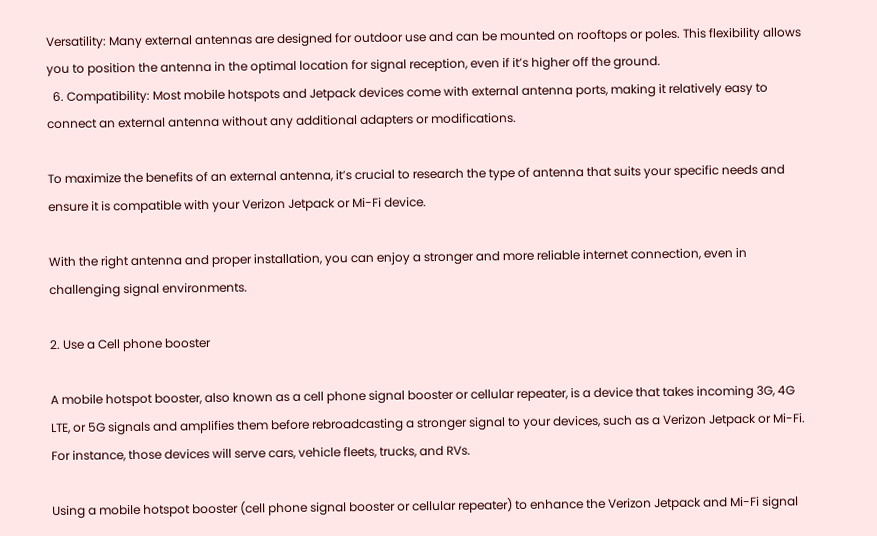Versatility: Many external antennas are designed for outdoor use and can be mounted on rooftops or poles. This flexibility allows you to position the antenna in the optimal location for signal reception, even if it’s higher off the ground.
  6. Compatibility: Most mobile hotspots and Jetpack devices come with external antenna ports, making it relatively easy to connect an external antenna without any additional adapters or modifications.

To maximize the benefits of an external antenna, it’s crucial to research the type of antenna that suits your specific needs and ensure it is compatible with your Verizon Jetpack or Mi-Fi device.

With the right antenna and proper installation, you can enjoy a stronger and more reliable internet connection, even in challenging signal environments.

2. Use a Cell phone booster

A mobile hotspot booster, also known as a cell phone signal booster or cellular repeater, is a device that takes incoming 3G, 4G LTE, or 5G signals and amplifies them before rebroadcasting a stronger signal to your devices, such as a Verizon Jetpack or Mi-Fi. For instance, those devices will serve cars, vehicle fleets, trucks, and RVs.

Using a mobile hotspot booster (cell phone signal booster or cellular repeater) to enhance the Verizon Jetpack and Mi-Fi signal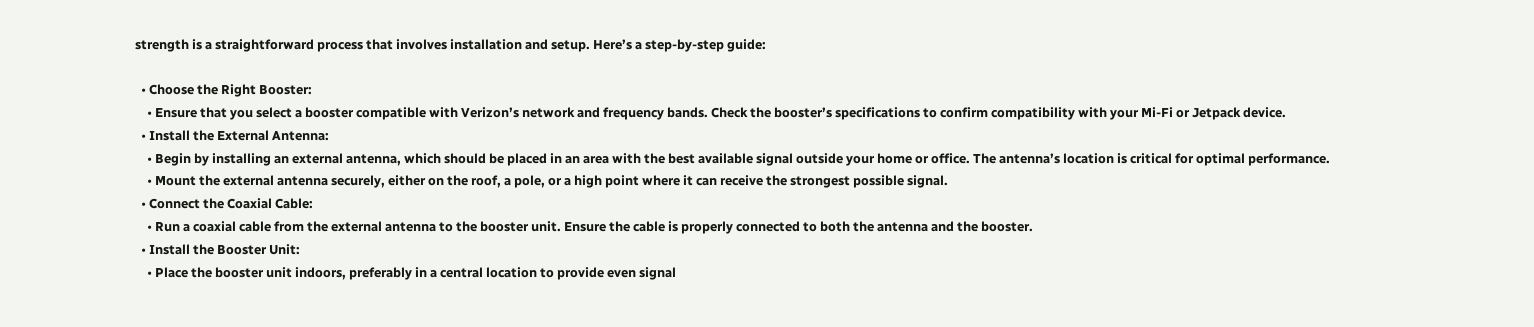strength is a straightforward process that involves installation and setup. Here’s a step-by-step guide:

  • Choose the Right Booster:
    • Ensure that you select a booster compatible with Verizon’s network and frequency bands. Check the booster’s specifications to confirm compatibility with your Mi-Fi or Jetpack device.
  • Install the External Antenna:
    • Begin by installing an external antenna, which should be placed in an area with the best available signal outside your home or office. The antenna’s location is critical for optimal performance.
    • Mount the external antenna securely, either on the roof, a pole, or a high point where it can receive the strongest possible signal.
  • Connect the Coaxial Cable:
    • Run a coaxial cable from the external antenna to the booster unit. Ensure the cable is properly connected to both the antenna and the booster.
  • Install the Booster Unit:
    • Place the booster unit indoors, preferably in a central location to provide even signal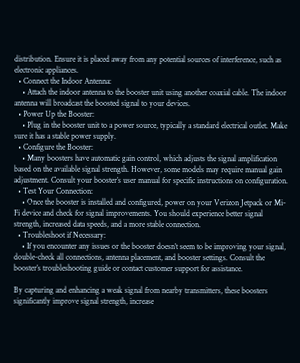distribution. Ensure it is placed away from any potential sources of interference, such as electronic appliances.
  • Connect the Indoor Antenna:
    • Attach the indoor antenna to the booster unit using another coaxial cable. The indoor antenna will broadcast the boosted signal to your devices.
  • Power Up the Booster:
    • Plug in the booster unit to a power source, typically a standard electrical outlet. Make sure it has a stable power supply.
  • Configure the Booster:
    • Many boosters have automatic gain control, which adjusts the signal amplification based on the available signal strength. However, some models may require manual gain adjustment. Consult your booster’s user manual for specific instructions on configuration.
  • Test Your Connection:
    • Once the booster is installed and configured, power on your Verizon Jetpack or Mi-Fi device and check for signal improvements. You should experience better signal strength, increased data speeds, and a more stable connection.
  • Troubleshoot if Necessary:
    • If you encounter any issues or the booster doesn’t seem to be improving your signal, double-check all connections, antenna placement, and booster settings. Consult the booster’s troubleshooting guide or contact customer support for assistance.

By capturing and enhancing a weak signal from nearby transmitters, these boosters significantly improve signal strength, increase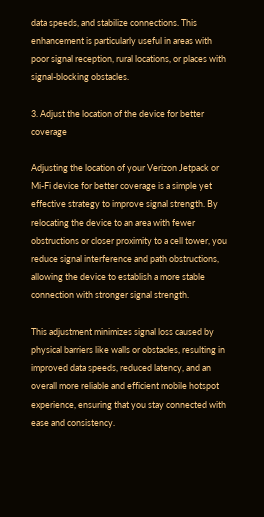data speeds, and stabilize connections. This enhancement is particularly useful in areas with poor signal reception, rural locations, or places with signal-blocking obstacles.

3. Adjust the location of the device for better coverage

Adjusting the location of your Verizon Jetpack or Mi-Fi device for better coverage is a simple yet effective strategy to improve signal strength. By relocating the device to an area with fewer obstructions or closer proximity to a cell tower, you reduce signal interference and path obstructions, allowing the device to establish a more stable connection with stronger signal strength.

This adjustment minimizes signal loss caused by physical barriers like walls or obstacles, resulting in improved data speeds, reduced latency, and an overall more reliable and efficient mobile hotspot experience, ensuring that you stay connected with ease and consistency.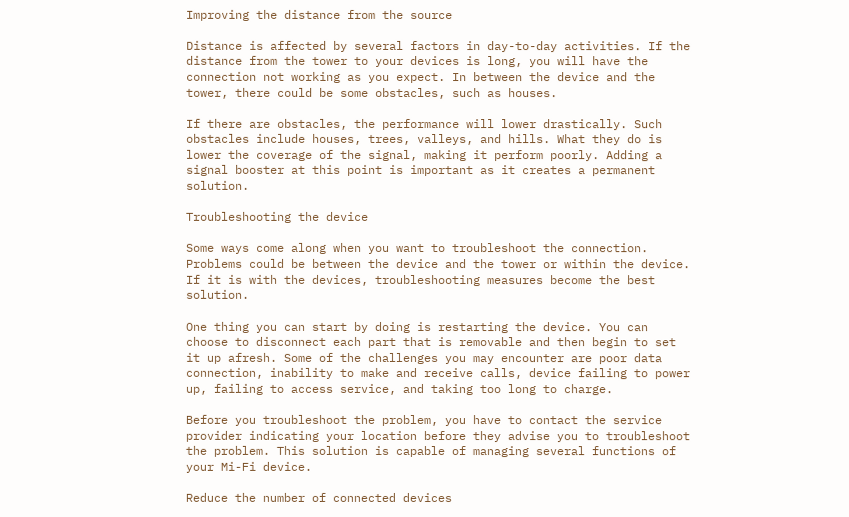Improving the distance from the source

Distance is affected by several factors in day-to-day activities. If the distance from the tower to your devices is long, you will have the connection not working as you expect. In between the device and the tower, there could be some obstacles, such as houses.

If there are obstacles, the performance will lower drastically. Such obstacles include houses, trees, valleys, and hills. What they do is lower the coverage of the signal, making it perform poorly. Adding a signal booster at this point is important as it creates a permanent solution.

Troubleshooting the device

Some ways come along when you want to troubleshoot the connection. Problems could be between the device and the tower or within the device. If it is with the devices, troubleshooting measures become the best solution.

One thing you can start by doing is restarting the device. You can choose to disconnect each part that is removable and then begin to set it up afresh. Some of the challenges you may encounter are poor data connection, inability to make and receive calls, device failing to power up, failing to access service, and taking too long to charge.

Before you troubleshoot the problem, you have to contact the service provider indicating your location before they advise you to troubleshoot the problem. This solution is capable of managing several functions of your Mi-Fi device.

Reduce the number of connected devices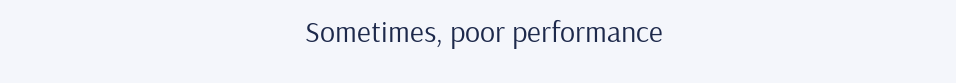Sometimes, poor performance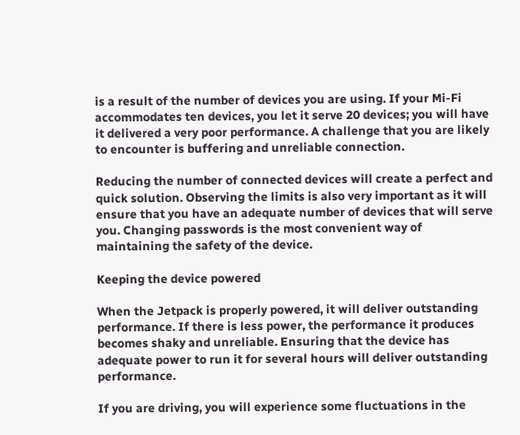is a result of the number of devices you are using. If your Mi-Fi accommodates ten devices, you let it serve 20 devices; you will have it delivered a very poor performance. A challenge that you are likely to encounter is buffering and unreliable connection.

Reducing the number of connected devices will create a perfect and quick solution. Observing the limits is also very important as it will ensure that you have an adequate number of devices that will serve you. Changing passwords is the most convenient way of maintaining the safety of the device.

Keeping the device powered

When the Jetpack is properly powered, it will deliver outstanding performance. If there is less power, the performance it produces becomes shaky and unreliable. Ensuring that the device has adequate power to run it for several hours will deliver outstanding performance.

If you are driving, you will experience some fluctuations in the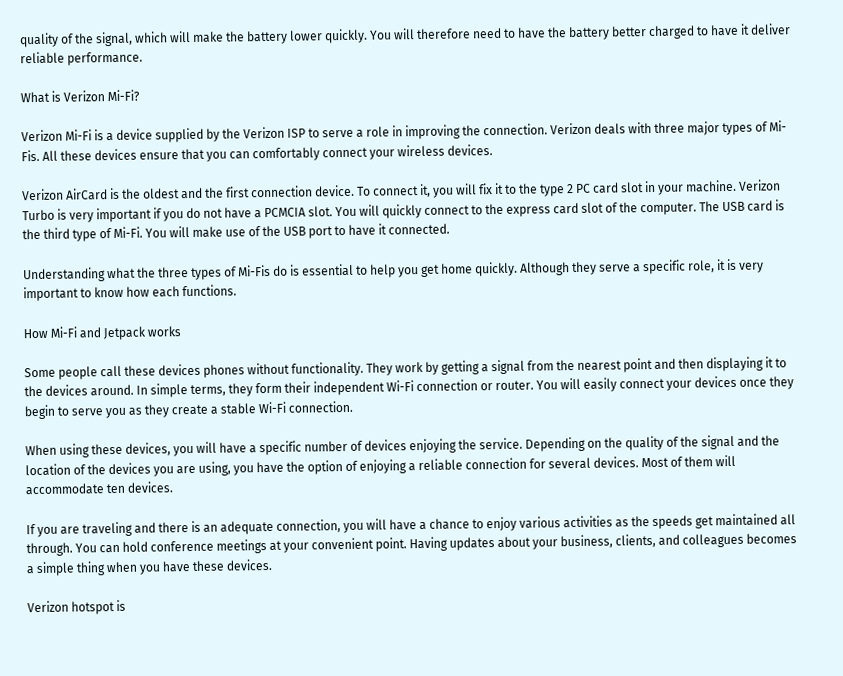quality of the signal, which will make the battery lower quickly. You will therefore need to have the battery better charged to have it deliver reliable performance.

What is Verizon Mi-Fi?

Verizon Mi-Fi is a device supplied by the Verizon ISP to serve a role in improving the connection. Verizon deals with three major types of Mi-Fis. All these devices ensure that you can comfortably connect your wireless devices.

Verizon AirCard is the oldest and the first connection device. To connect it, you will fix it to the type 2 PC card slot in your machine. Verizon Turbo is very important if you do not have a PCMCIA slot. You will quickly connect to the express card slot of the computer. The USB card is the third type of Mi-Fi. You will make use of the USB port to have it connected.

Understanding what the three types of Mi-Fis do is essential to help you get home quickly. Although they serve a specific role, it is very important to know how each functions.

How Mi-Fi and Jetpack works

Some people call these devices phones without functionality. They work by getting a signal from the nearest point and then displaying it to the devices around. In simple terms, they form their independent Wi-Fi connection or router. You will easily connect your devices once they begin to serve you as they create a stable Wi-Fi connection.

When using these devices, you will have a specific number of devices enjoying the service. Depending on the quality of the signal and the location of the devices you are using, you have the option of enjoying a reliable connection for several devices. Most of them will accommodate ten devices.

If you are traveling and there is an adequate connection, you will have a chance to enjoy various activities as the speeds get maintained all through. You can hold conference meetings at your convenient point. Having updates about your business, clients, and colleagues becomes a simple thing when you have these devices.

Verizon hotspot is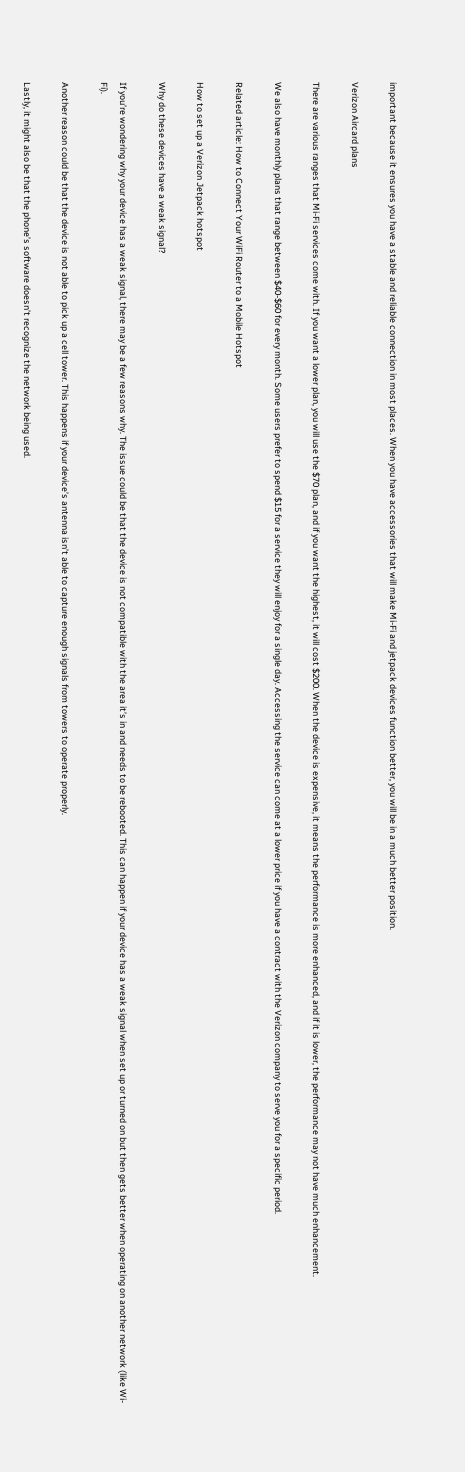important because it ensures you have a stable and reliable connection in most places. When you have accessories that will make Mi-Fi and jetpack devices function better, you will be in a much better position.

Verizon Aircard plans

There are various ranges that Mi-Fi services come with. If you want a lower plan, you will use the $70 plan, and if you want the highest, it will cost $200. When the device is expensive, it means the performance is more enhanced, and if it is lower, the performance may not have much enhancement.

We also have monthly plans that range between $40-$60 for every month. Some users prefer to spend $15 for a service they will enjoy for a single day. Accessing the service can come at a lower price if you have a contract with the Verizon company to serve you for a specific period.

Related article: How to Connect Your WiFi Router to a Mobile Hotspot

How to set up a Verizon Jetpack hotspot

Why do these devices have a weak signal?

If you’re wondering why your device has a weak signal, there may be a few reasons why. The issue could be that the device is not compatible with the area it’s in and needs to be rebooted. This can happen if your device has a weak signal when set up or turned on but then gets better when operating on another network (like Wi-Fi).

Another reason could be that the device is not able to pick up a cell tower. This happens if your device’s antenna isn’t able to capture enough signals from towers to operate properly.

Lastly, it might also be that the phone’s software doesn’t recognize the network being used.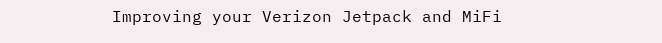Improving your Verizon Jetpack and MiFi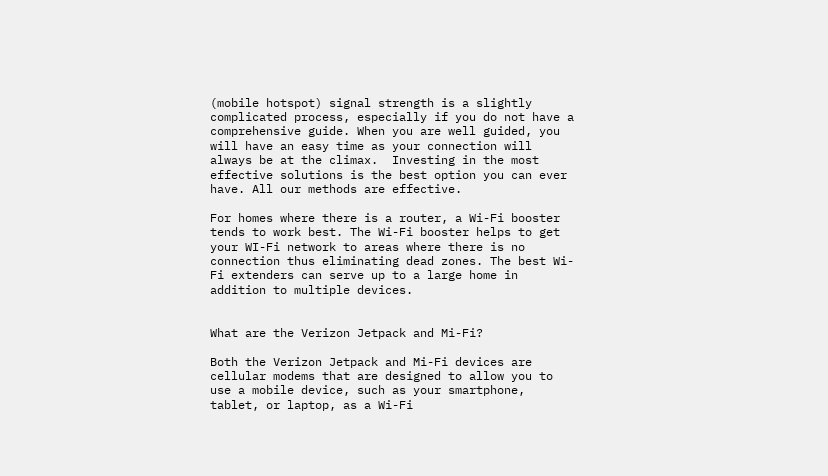(mobile hotspot) signal strength is a slightly complicated process, especially if you do not have a comprehensive guide. When you are well guided, you will have an easy time as your connection will always be at the climax.  Investing in the most effective solutions is the best option you can ever have. All our methods are effective.

For homes where there is a router, a Wi-Fi booster tends to work best. The Wi-Fi booster helps to get your WI-Fi network to areas where there is no connection thus eliminating dead zones. The best Wi-Fi extenders can serve up to a large home in addition to multiple devices.


What are the Verizon Jetpack and Mi-Fi?

Both the Verizon Jetpack and Mi-Fi devices are cellular modems that are designed to allow you to use a mobile device, such as your smartphone, tablet, or laptop, as a Wi-Fi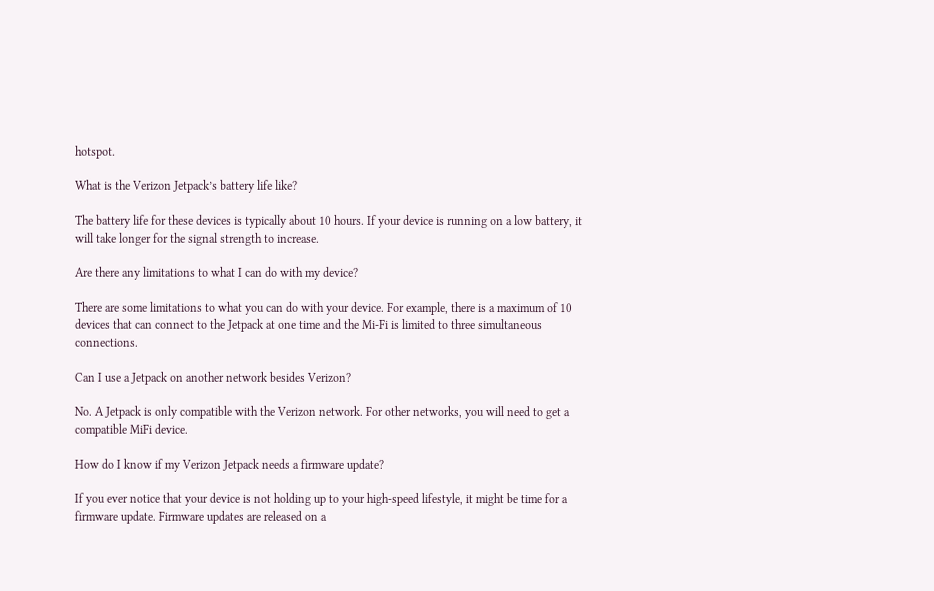hotspot.

What is the Verizon Jetpack’s battery life like?

The battery life for these devices is typically about 10 hours. If your device is running on a low battery, it will take longer for the signal strength to increase.

Are there any limitations to what I can do with my device?

There are some limitations to what you can do with your device. For example, there is a maximum of 10 devices that can connect to the Jetpack at one time and the Mi-Fi is limited to three simultaneous connections.

Can I use a Jetpack on another network besides Verizon?

No. A Jetpack is only compatible with the Verizon network. For other networks, you will need to get a compatible MiFi device.

How do I know if my Verizon Jetpack needs a firmware update?

If you ever notice that your device is not holding up to your high-speed lifestyle, it might be time for a firmware update. Firmware updates are released on a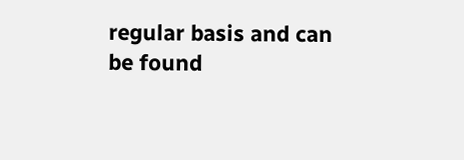regular basis and can be found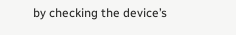by checking the device’s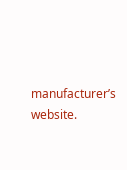manufacturer’s website.